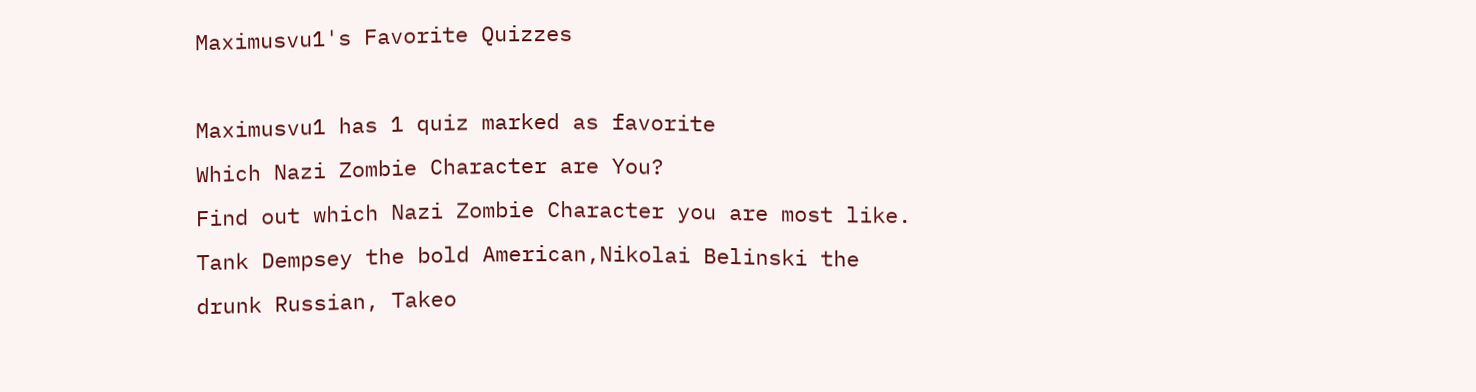Maximusvu1's Favorite Quizzes

Maximusvu1 has 1 quiz marked as favorite
Which Nazi Zombie Character are You?
Find out which Nazi Zombie Character you are most like. Tank Dempsey the bold American,Nikolai Belinski the drunk Russian, Takeo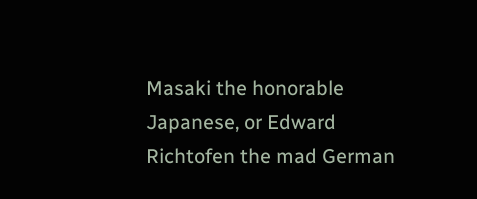Masaki the honorable Japanese, or Edward Richtofen the mad German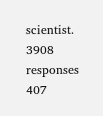scientist.
3908 responses 407